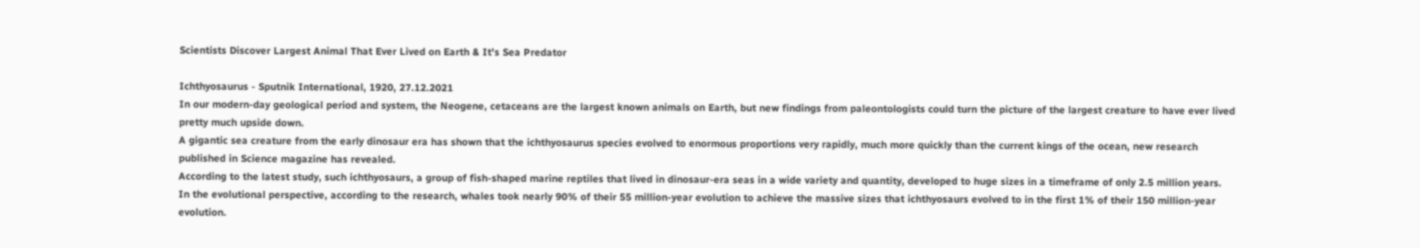Scientists Discover Largest Animal That Ever Lived on Earth & It's Sea Predator

Ichthyosaurus - Sputnik International, 1920, 27.12.2021
In our modern-day geological period and system, the Neogene, cetaceans are the largest known animals on Earth, but new findings from paleontologists could turn the picture of the largest creature to have ever lived pretty much upside down.
A gigantic sea creature from the early dinosaur era has shown that the ichthyosaurus species evolved to enormous proportions very rapidly, much more quickly than the current kings of the ocean, new research published in Science magazine has revealed.
According to the latest study, such ichthyosaurs, a group of fish-shaped marine reptiles that lived in dinosaur-era seas in a wide variety and quantity, developed to huge sizes in a timeframe of only 2.5 million years.
In the evolutional perspective, according to the research, whales took nearly 90% of their 55 million-year evolution to achieve the massive sizes that ichthyosaurs evolved to in the first 1% of their 150 million-year evolution.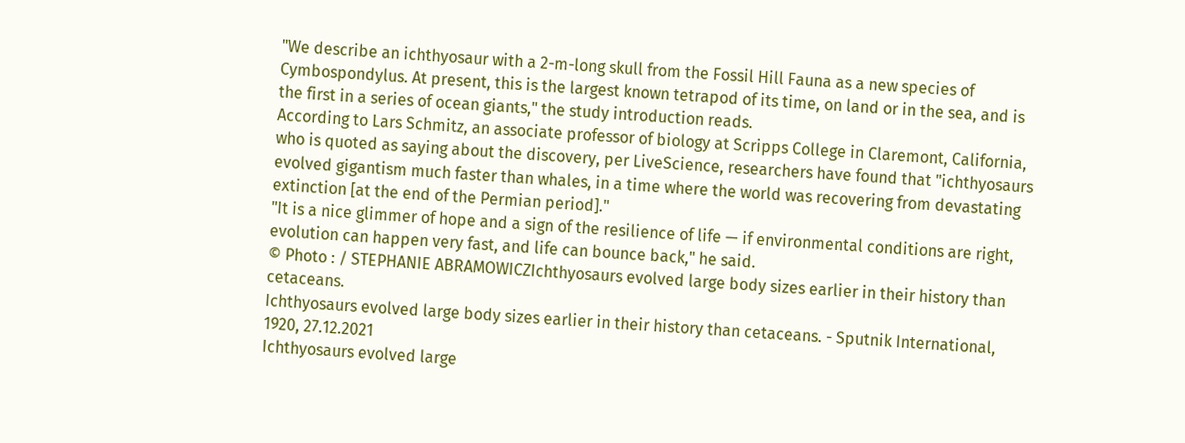"We describe an ichthyosaur with a 2-m-long skull from the Fossil Hill Fauna as a new species of Cymbospondylus. At present, this is the largest known tetrapod of its time, on land or in the sea, and is the first in a series of ocean giants," the study introduction reads.
According to Lars Schmitz, an associate professor of biology at Scripps College in Claremont, California, who is quoted as saying about the discovery, per LiveScience, researchers have found that "ichthyosaurs evolved gigantism much faster than whales, in a time where the world was recovering from devastating extinction [at the end of the Permian period]."
"It is a nice glimmer of hope and a sign of the resilience of life — if environmental conditions are right, evolution can happen very fast, and life can bounce back," he said.
© Photo : / STEPHANIE ABRAMOWICZIchthyosaurs evolved large body sizes earlier in their history than cetaceans.
Ichthyosaurs evolved large body sizes earlier in their history than cetaceans. - Sputnik International, 1920, 27.12.2021
Ichthyosaurs evolved large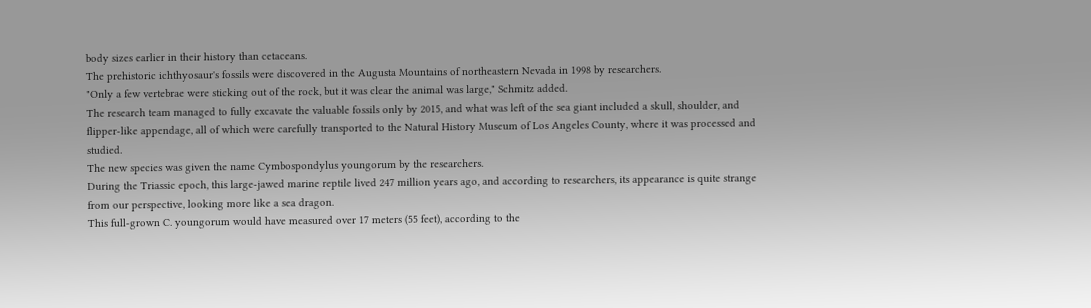body sizes earlier in their history than cetaceans.
The prehistoric ichthyosaur's fossils were discovered in the Augusta Mountains of northeastern Nevada in 1998 by researchers.
"Only a few vertebrae were sticking out of the rock, but it was clear the animal was large," Schmitz added.
The research team managed to fully excavate the valuable fossils only by 2015, and what was left of the sea giant included a skull, shoulder, and flipper-like appendage, all of which were carefully transported to the Natural History Museum of Los Angeles County, where it was processed and studied.
The new species was given the name Cymbospondylus youngorum by the researchers.
During the Triassic epoch, this large-jawed marine reptile lived 247 million years ago, and according to researchers, its appearance is quite strange from our perspective, looking more like a sea dragon.
This full-grown C. youngorum would have measured over 17 meters (55 feet), according to the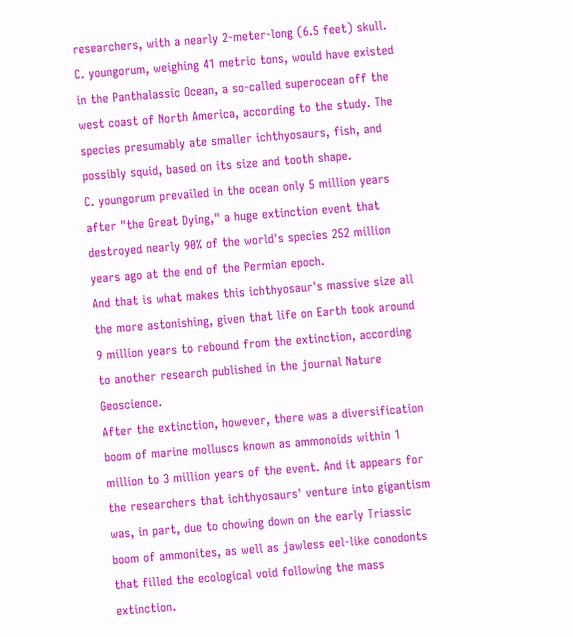researchers, with a nearly 2-meter-long (6.5 feet) skull.
C. youngorum, weighing 41 metric tons, would have existed in the Panthalassic Ocean, a so-called superocean off the west coast of North America, according to the study. The species presumably ate smaller ichthyosaurs, fish, and possibly squid, based on its size and tooth shape.
C. youngorum prevailed in the ocean only 5 million years after "the Great Dying," a huge extinction event that destroyed nearly 90% of the world's species 252 million years ago at the end of the Permian epoch.
And that is what makes this ichthyosaur's massive size all the more astonishing, given that life on Earth took around 9 million years to rebound from the extinction, according to another research published in the journal Nature Geoscience.
After the extinction, however, there was a diversification boom of marine molluscs known as ammonoids within 1 million to 3 million years of the event. And it appears for the researchers that ichthyosaurs' venture into gigantism was, in part, due to chowing down on the early Triassic boom of ammonites, as well as jawless eel-like conodonts that filled the ecological void following the mass extinction.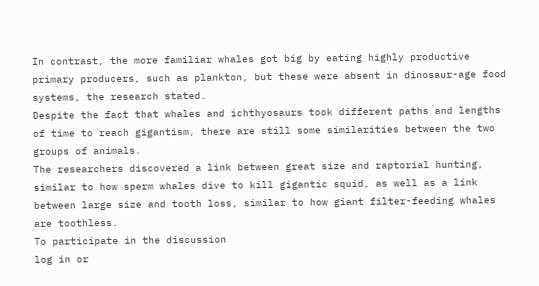In contrast, the more familiar whales got big by eating highly productive primary producers, such as plankton, but these were absent in dinosaur-age food systems, the research stated.
Despite the fact that whales and ichthyosaurs took different paths and lengths of time to reach gigantism, there are still some similarities between the two groups of animals.
The researchers discovered a link between great size and raptorial hunting, similar to how sperm whales dive to kill gigantic squid, as well as a link between large size and tooth loss, similar to how giant filter-feeding whales are toothless.
To participate in the discussion
log in or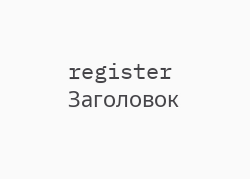register
Заголовок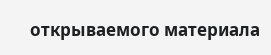открываемого материала